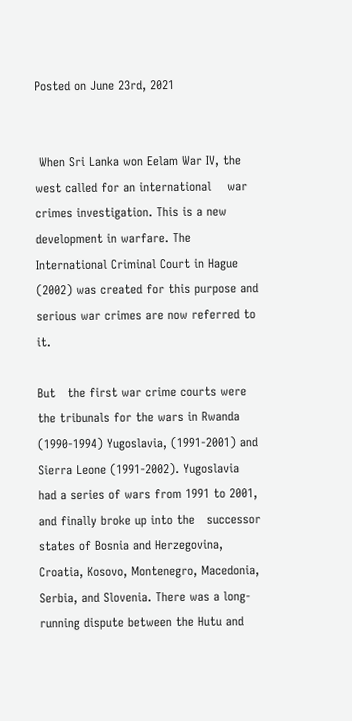Posted on June 23rd, 2021


 When Sri Lanka won Eelam War IV, the west called for an international    war crimes investigation. This is a new development in warfare. The International Criminal Court in Hague (2002) was created for this purpose and serious war crimes are now referred to it.

But   the first war crime courts were the tribunals for the wars in Rwanda (1990-1994) Yugoslavia, (1991-2001) and Sierra Leone (1991-2002). Yugoslavia   had a series of wars from 1991 to 2001, and finally broke up into the   successor states of Bosnia and Herzegovina, Croatia, Kosovo, Montenegro, Macedonia, Serbia, and Slovenia. There was a long-running dispute between the Hutu and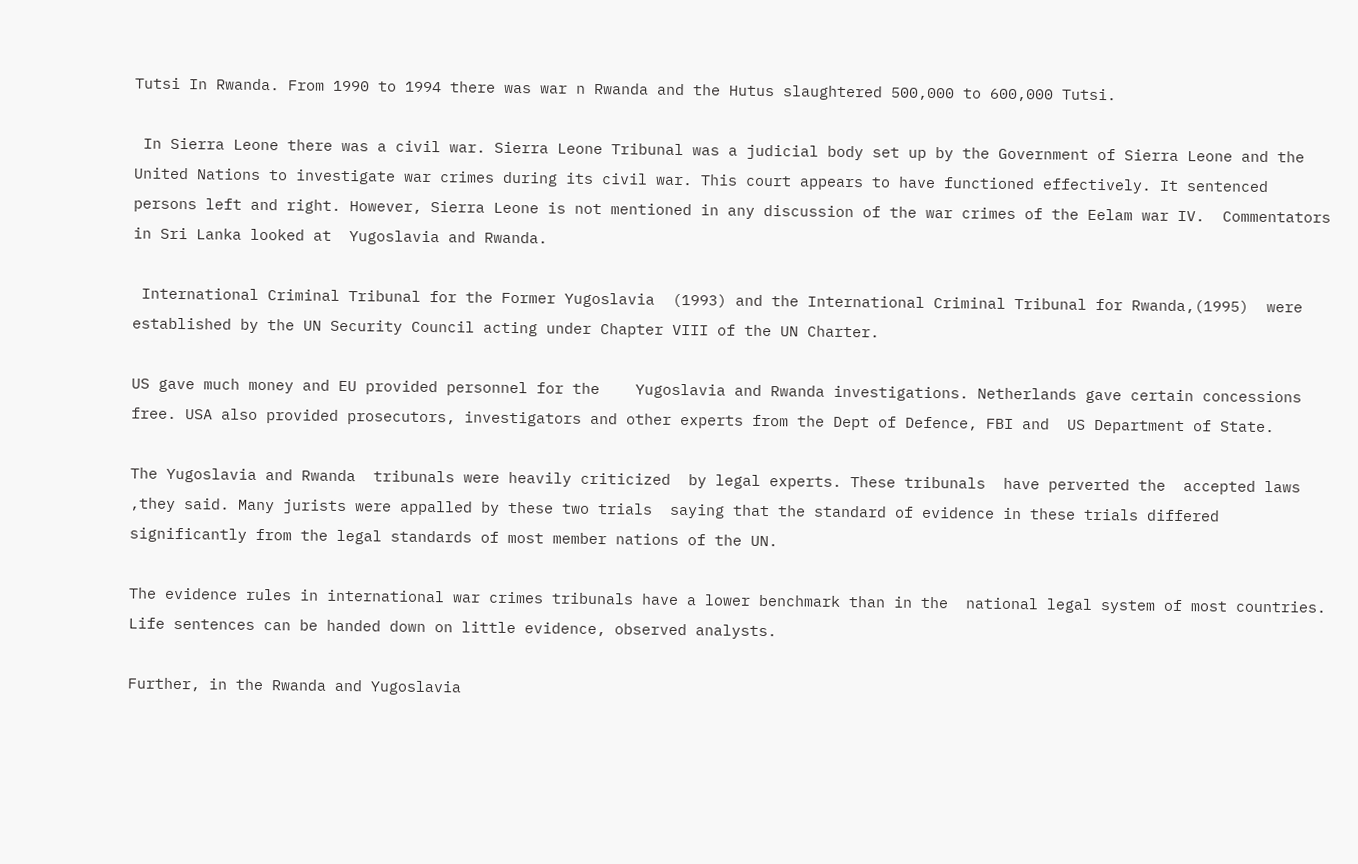Tutsi In Rwanda. From 1990 to 1994 there was war n Rwanda and the Hutus slaughtered 500,000 to 600,000 Tutsi.

 In Sierra Leone there was a civil war. Sierra Leone Tribunal was a judicial body set up by the Government of Sierra Leone and the United Nations to investigate war crimes during its civil war. This court appears to have functioned effectively. It sentenced persons left and right. However, Sierra Leone is not mentioned in any discussion of the war crimes of the Eelam war IV.  Commentators in Sri Lanka looked at  Yugoslavia and Rwanda.

 International Criminal Tribunal for the Former Yugoslavia  (1993) and the International Criminal Tribunal for Rwanda,(1995)  were established by the UN Security Council acting under Chapter VIII of the UN Charter.

US gave much money and EU provided personnel for the    Yugoslavia and Rwanda investigations. Netherlands gave certain concessions free. USA also provided prosecutors, investigators and other experts from the Dept of Defence, FBI and  US Department of State.

The Yugoslavia and Rwanda  tribunals were heavily criticized  by legal experts. These tribunals  have perverted the  accepted laws ,they said. Many jurists were appalled by these two trials  saying that the standard of evidence in these trials differed significantly from the legal standards of most member nations of the UN.

The evidence rules in international war crimes tribunals have a lower benchmark than in the  national legal system of most countries. Life sentences can be handed down on little evidence, observed analysts.

Further, in the Rwanda and Yugoslavia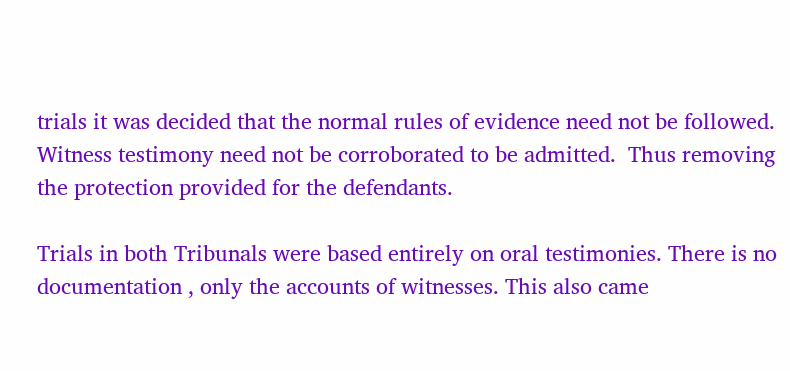trials it was decided that the normal rules of evidence need not be followed.  Witness testimony need not be corroborated to be admitted.  Thus removing the protection provided for the defendants.

Trials in both Tribunals were based entirely on oral testimonies. There is no documentation , only the accounts of witnesses. This also came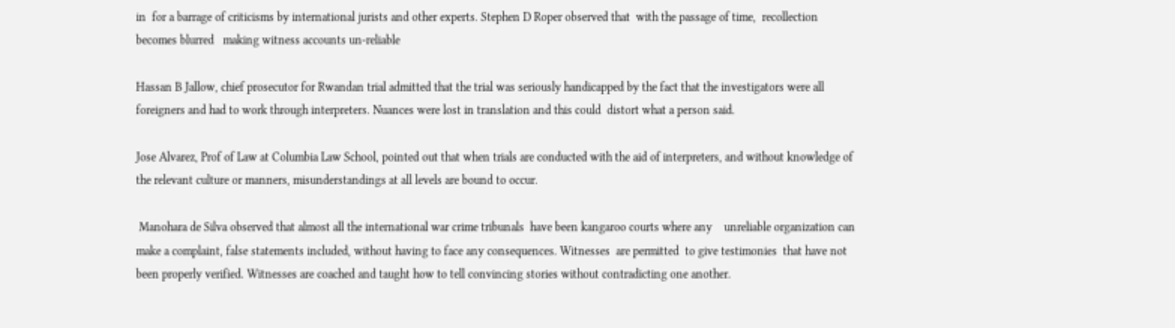in  for a barrage of criticisms by international jurists and other experts. Stephen D Roper observed that  with the passage of time,  recollection becomes blurred   making witness accounts un-reliable

Hassan B Jallow, chief prosecutor for Rwandan trial admitted that the trial was seriously handicapped by the fact that the investigators were all foreigners and had to work through interpreters. Nuances were lost in translation and this could  distort what a person said.

Jose Alvarez, Prof of Law at Columbia Law School, pointed out that when trials are conducted with the aid of interpreters, and without knowledge of the relevant culture or manners, misunderstandings at all levels are bound to occur.

 Manohara de Silva observed that almost all the international war crime tribunals  have been kangaroo courts where any    unreliable organization can make a complaint, false statements included, without having to face any consequences. Witnesses  are permitted  to give testimonies  that have not been properly verified. Witnesses are coached and taught how to tell convincing stories without contradicting one another.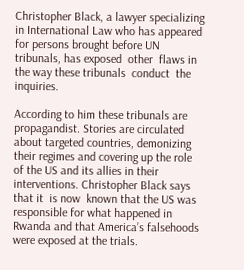Christopher Black, a lawyer specializing in International Law who has appeared for persons brought before UN tribunals, has exposed  other  flaws in  the way these tribunals  conduct  the inquiries.

According to him these tribunals are propagandist. Stories are circulated about targeted countries, demonizing  their regimes and covering up the role of the US and its allies in their interventions. Christopher Black says that it  is now  known that the US was responsible for what happened in Rwanda and that America’s falsehoods were exposed at the trials.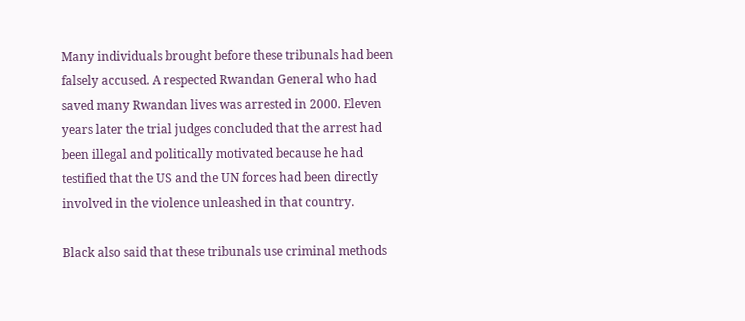Many individuals brought before these tribunals had been falsely accused. A respected Rwandan General who had saved many Rwandan lives was arrested in 2000. Eleven years later the trial judges concluded that the arrest had been illegal and politically motivated because he had testified that the US and the UN forces had been directly involved in the violence unleashed in that country.

Black also said that these tribunals use criminal methods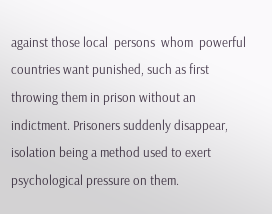against those local  persons  whom  powerful countries want punished, such as first throwing them in prison without an indictment. Prisoners suddenly disappear, isolation being a method used to exert psychological pressure on them.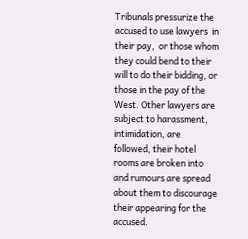Tribunals pressurize the accused to use lawyers  in their pay,  or those whom they could bend to their will to do their bidding, or those in the pay of the West. Other lawyers are subject to harassment, intimidation, are followed, their hotel rooms are broken into and rumours are spread about them to discourage their appearing for the accused.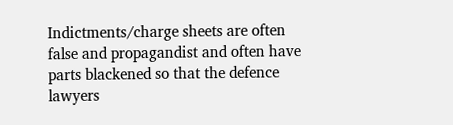Indictments/charge sheets are often false and propagandist and often have parts blackened so that the defence lawyers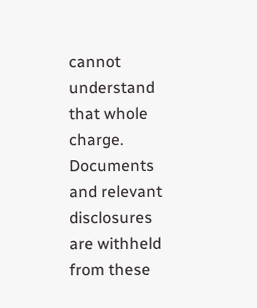cannot understand that whole charge. Documents and relevant disclosures are withheld from these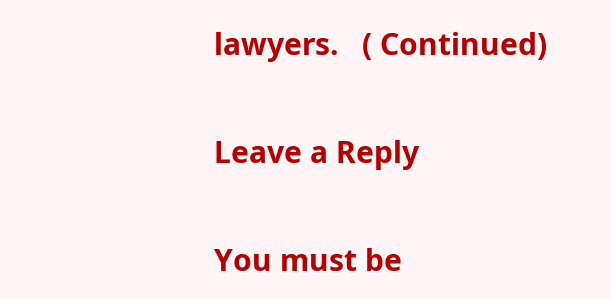lawyers.   ( Continued)

Leave a Reply

You must be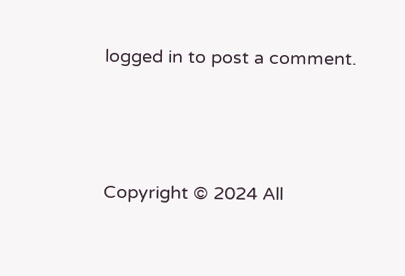logged in to post a comment.



Copyright © 2024 All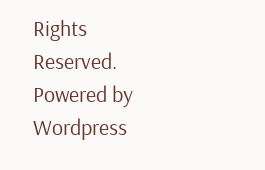Rights Reserved. Powered by Wordpress